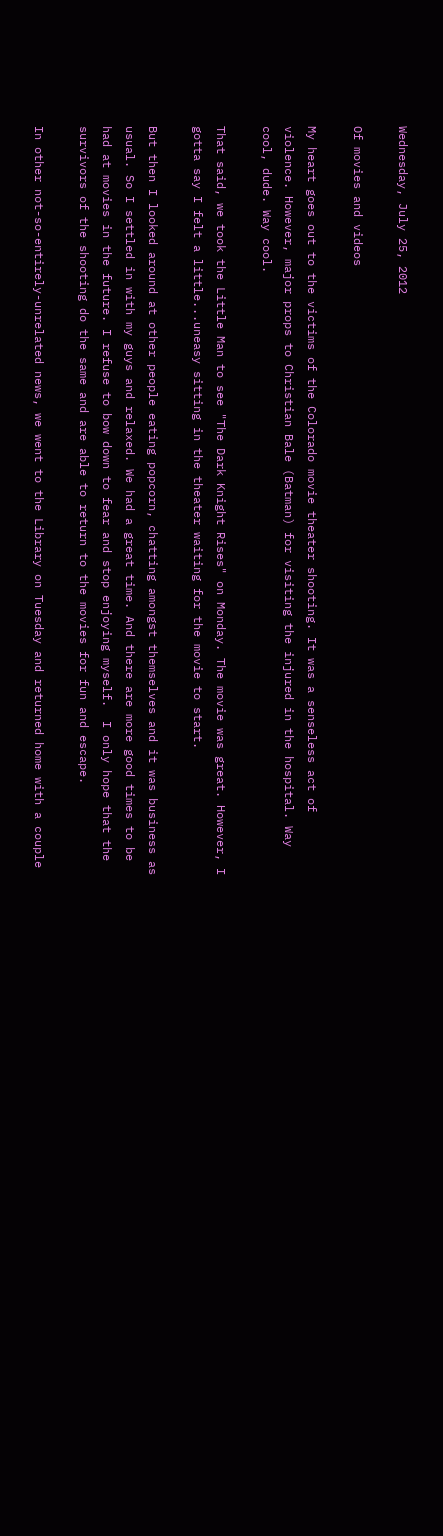Wednesday, July 25, 2012

Of movies and videos

My heart goes out to the victims of the Colorado movie theater shooting. It was a senseless act of violence. However, major props to Christian Bale (Batman) for visiting the injured in the hospital. Way cool, dude. Way cool.

That said, we took the Little Man to see "The Dark Knight Rises" on Monday. The movie was great. However, I gotta say I felt a little...uneasy sitting in the theater waiting for the movie to start.

But then I looked around at other people eating popcorn, chatting amongst themselves and it was business as usual. So I settled in with my guys and relaxed. We had a great time. And there are more good times to be had at movies in the future. I refuse to bow down to fear and stop enjoying myself.  I only hope that the survivors of the shooting do the same and are able to return to the movies for fun and escape.

In other not-so-entirely-unrelated news, we went to the Library on Tuesday and returned home with a couple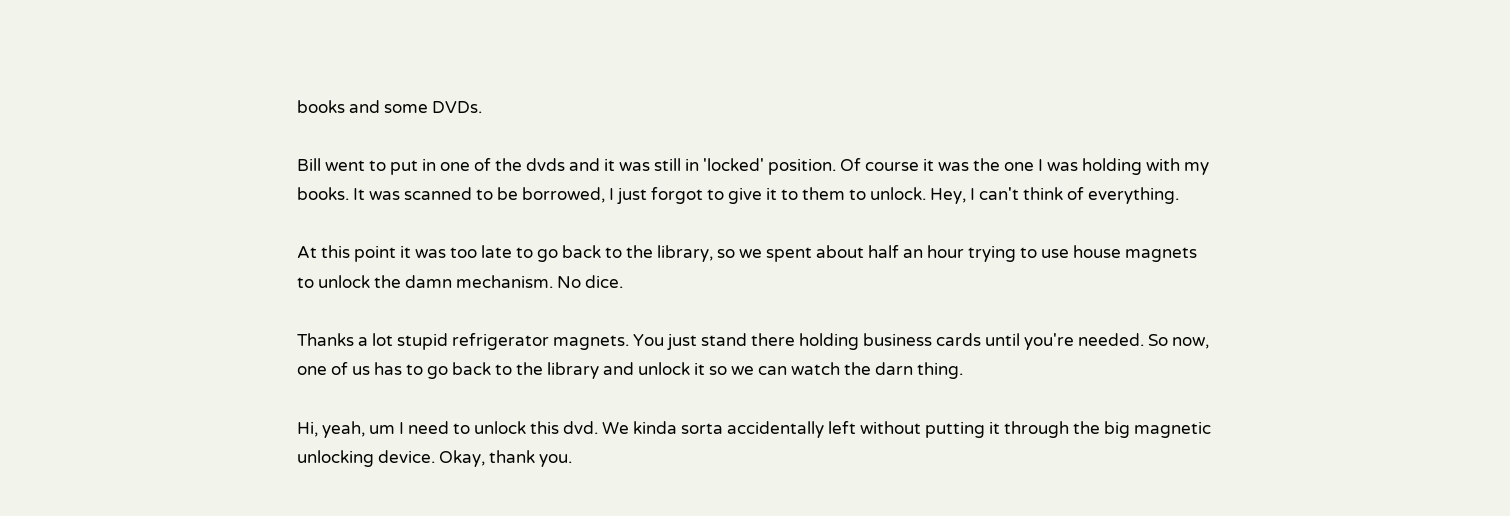books and some DVDs.

Bill went to put in one of the dvds and it was still in 'locked' position. Of course it was the one I was holding with my books. It was scanned to be borrowed, I just forgot to give it to them to unlock. Hey, I can't think of everything.

At this point it was too late to go back to the library, so we spent about half an hour trying to use house magnets to unlock the damn mechanism. No dice.

Thanks a lot stupid refrigerator magnets. You just stand there holding business cards until you're needed. So now, one of us has to go back to the library and unlock it so we can watch the darn thing.

Hi, yeah, um I need to unlock this dvd. We kinda sorta accidentally left without putting it through the big magnetic unlocking device. Okay, thank you.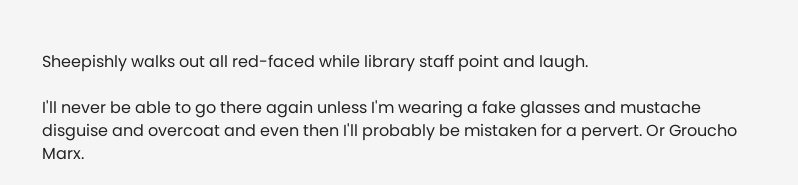Sheepishly walks out all red-faced while library staff point and laugh.

I'll never be able to go there again unless I'm wearing a fake glasses and mustache disguise and overcoat and even then I'll probably be mistaken for a pervert. Or Groucho Marx.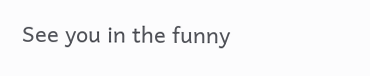See you in the funny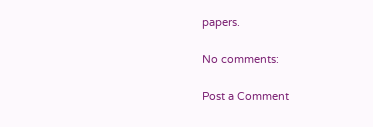papers.

No comments:

Post a Comment